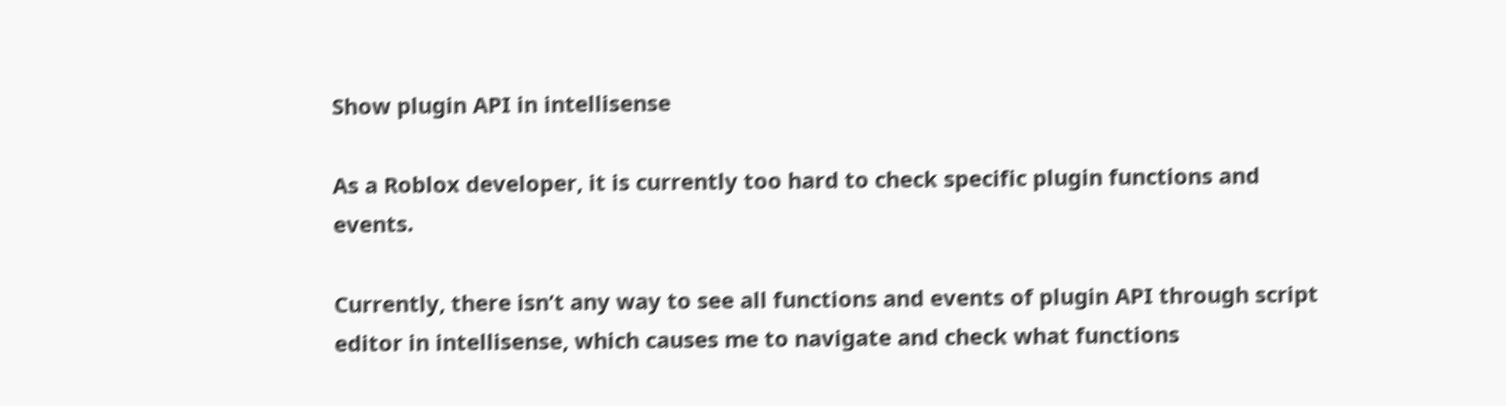Show plugin API in intellisense

As a Roblox developer, it is currently too hard to check specific plugin functions and events.

Currently, there isn’t any way to see all functions and events of plugin API through script editor in intellisense, which causes me to navigate and check what functions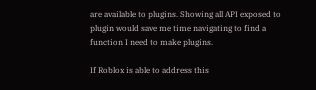are available to plugins. Showing all API exposed to plugin would save me time navigating to find a function I need to make plugins.

If Roblox is able to address this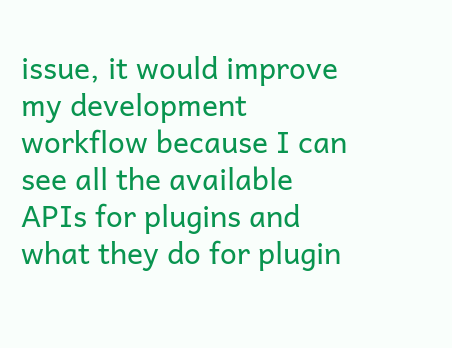issue, it would improve my development workflow because I can see all the available APIs for plugins and what they do for plugin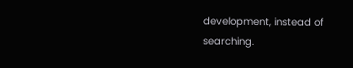development, instead of searching.